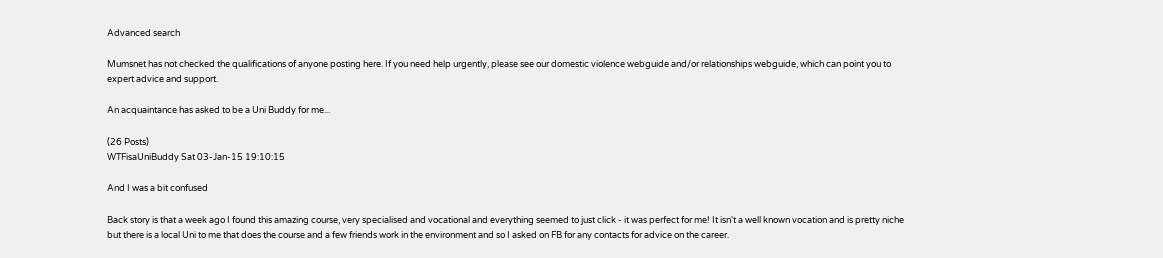Advanced search

Mumsnet has not checked the qualifications of anyone posting here. If you need help urgently, please see our domestic violence webguide and/or relationships webguide, which can point you to expert advice and support.

An acquaintance has asked to be a Uni Buddy for me...

(26 Posts)
WTFisaUniBuddy Sat 03-Jan-15 19:10:15

And I was a bit confused

Back story is that a week ago I found this amazing course, very specialised and vocational and everything seemed to just click - it was perfect for me! It isn't a well known vocation and is pretty niche but there is a local Uni to me that does the course and a few friends work in the environment and so I asked on FB for any contacts for advice on the career.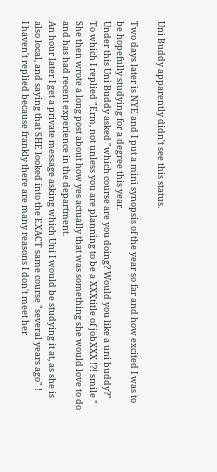Uni Buddy apparently didn't see this status.

Two days later is NYE and I put a mini synopsis of the year so far and how excited I was to be hopefully studying for a degree this year.
Under this Uni Buddy asked "which course are you doing? Would you like a uni buddy?"
To which I replied "Erm, not unless you are planning to be a XXXtitle of jobXXX !?! smile "
She then wrote a long post about how yes actually that was something she would love to do and has had recent experience in the department.
An hour later I get a private message asking which Uni I would be studying it at, as she is also local, and saying that SHE looked into the EXACT same course "several years ago" !
I haven't replied because frankly there are many reasons I don't meet her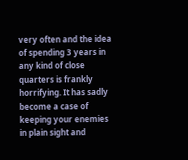very often and the idea of spending 3 years in any kind of close quarters is frankly horrifying. It has sadly become a case of keeping your enemies in plain sight and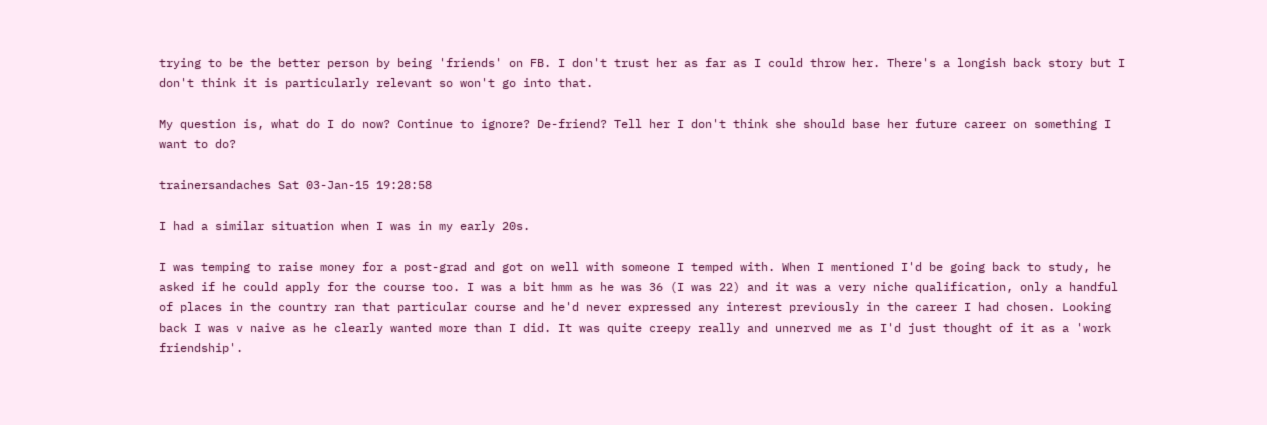trying to be the better person by being 'friends' on FB. I don't trust her as far as I could throw her. There's a longish back story but I don't think it is particularly relevant so won't go into that.

My question is, what do I do now? Continue to ignore? De-friend? Tell her I don't think she should base her future career on something I want to do?

trainersandaches Sat 03-Jan-15 19:28:58

I had a similar situation when I was in my early 20s.

I was temping to raise money for a post-grad and got on well with someone I temped with. When I mentioned I'd be going back to study, he asked if he could apply for the course too. I was a bit hmm as he was 36 (I was 22) and it was a very niche qualification, only a handful of places in the country ran that particular course and he'd never expressed any interest previously in the career I had chosen. Looking back I was v naive as he clearly wanted more than I did. It was quite creepy really and unnerved me as I'd just thought of it as a 'work friendship'.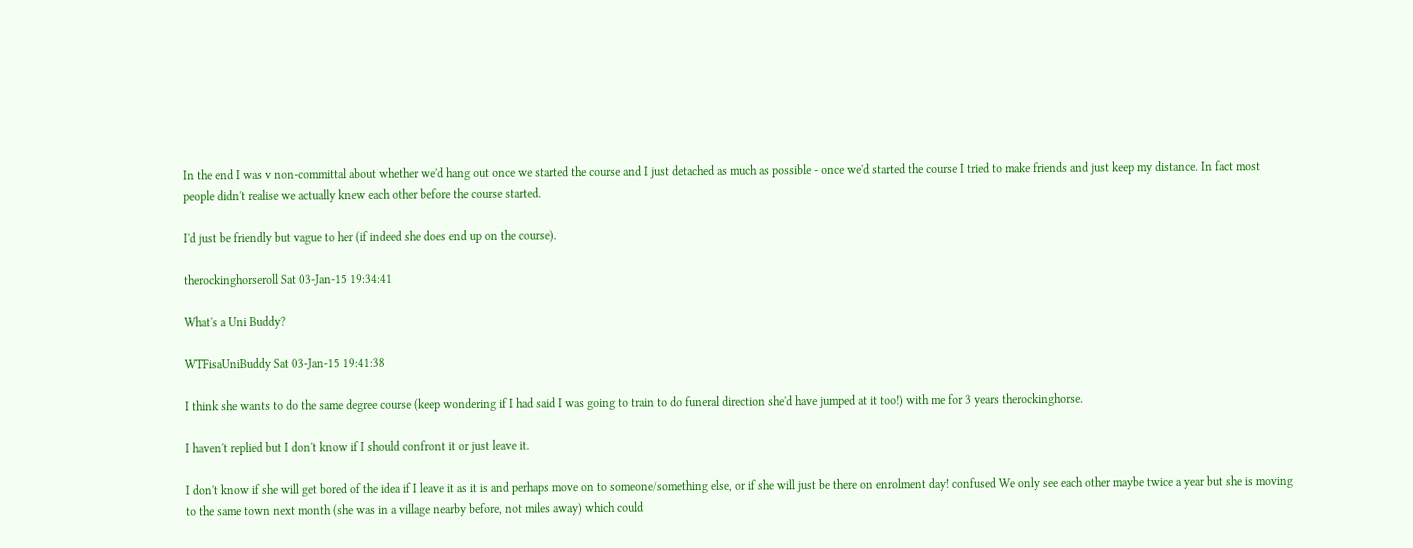In the end I was v non-committal about whether we'd hang out once we started the course and I just detached as much as possible - once we'd started the course I tried to make friends and just keep my distance. In fact most people didn't realise we actually knew each other before the course started.

I'd just be friendly but vague to her (if indeed she does end up on the course).

therockinghorseroll Sat 03-Jan-15 19:34:41

What's a Uni Buddy?

WTFisaUniBuddy Sat 03-Jan-15 19:41:38

I think she wants to do the same degree course (keep wondering if I had said I was going to train to do funeral direction she'd have jumped at it too!) with me for 3 years therockinghorse.

I haven't replied but I don't know if I should confront it or just leave it.

I don't know if she will get bored of the idea if I leave it as it is and perhaps move on to someone/something else, or if she will just be there on enrolment day! confused We only see each other maybe twice a year but she is moving to the same town next month (she was in a village nearby before, not miles away) which could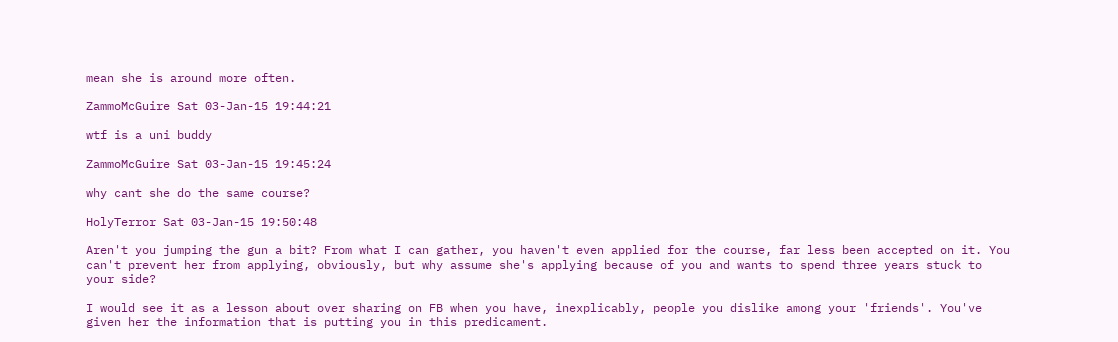mean she is around more often.

ZammoMcGuire Sat 03-Jan-15 19:44:21

wtf is a uni buddy

ZammoMcGuire Sat 03-Jan-15 19:45:24

why cant she do the same course?

HolyTerror Sat 03-Jan-15 19:50:48

Aren't you jumping the gun a bit? From what I can gather, you haven't even applied for the course, far less been accepted on it. You can't prevent her from applying, obviously, but why assume she's applying because of you and wants to spend three years stuck to your side?

I would see it as a lesson about over sharing on FB when you have, inexplicably, people you dislike among your 'friends'. You've given her the information that is putting you in this predicament.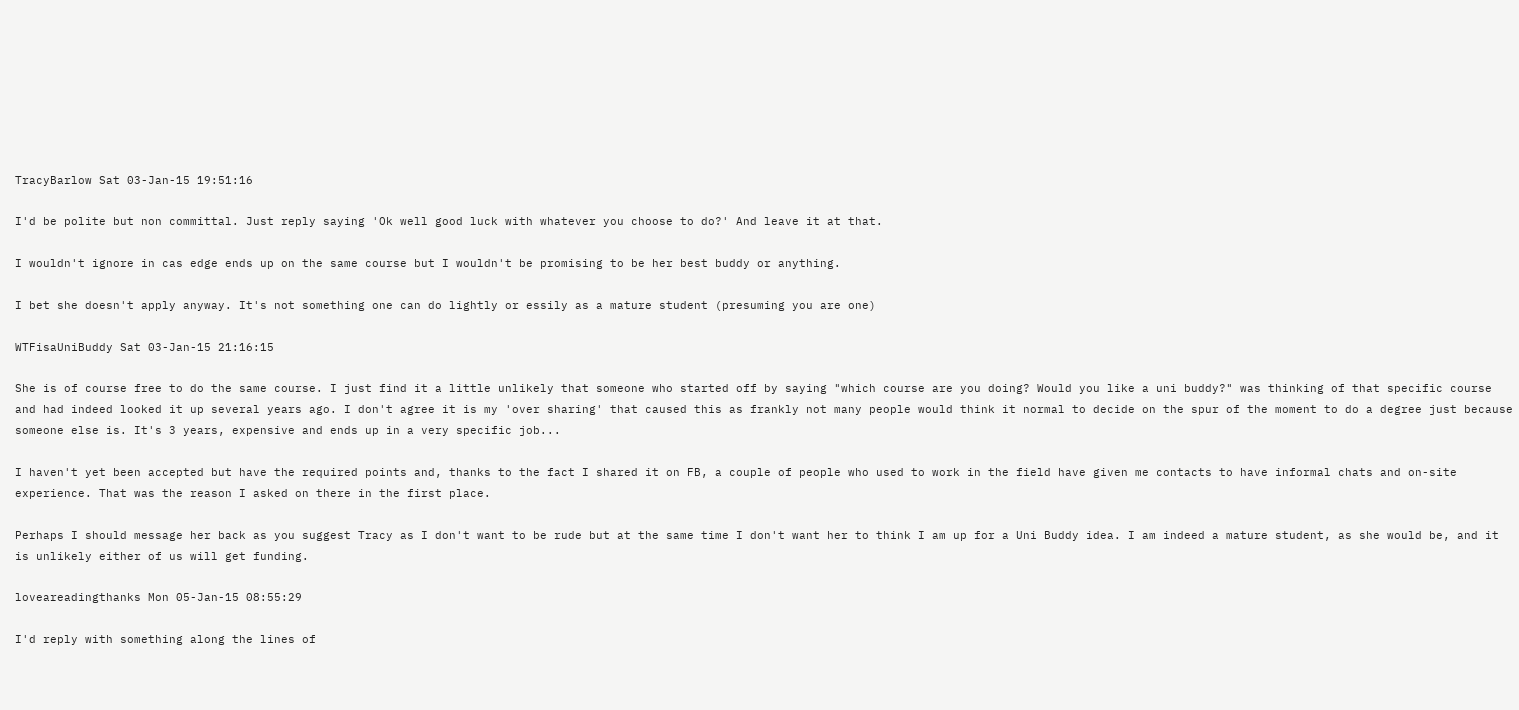TracyBarlow Sat 03-Jan-15 19:51:16

I'd be polite but non committal. Just reply saying 'Ok well good luck with whatever you choose to do?' And leave it at that.

I wouldn't ignore in cas edge ends up on the same course but I wouldn't be promising to be her best buddy or anything.

I bet she doesn't apply anyway. It's not something one can do lightly or essily as a mature student (presuming you are one)

WTFisaUniBuddy Sat 03-Jan-15 21:16:15

She is of course free to do the same course. I just find it a little unlikely that someone who started off by saying "which course are you doing? Would you like a uni buddy?" was thinking of that specific course and had indeed looked it up several years ago. I don't agree it is my 'over sharing' that caused this as frankly not many people would think it normal to decide on the spur of the moment to do a degree just because someone else is. It's 3 years, expensive and ends up in a very specific job...

I haven't yet been accepted but have the required points and, thanks to the fact I shared it on FB, a couple of people who used to work in the field have given me contacts to have informal chats and on-site experience. That was the reason I asked on there in the first place.

Perhaps I should message her back as you suggest Tracy as I don't want to be rude but at the same time I don't want her to think I am up for a Uni Buddy idea. I am indeed a mature student, as she would be, and it is unlikely either of us will get funding.

loveareadingthanks Mon 05-Jan-15 08:55:29

I'd reply with something along the lines of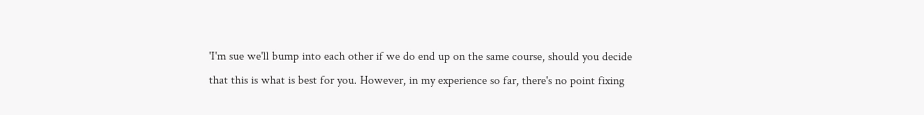'I'm sue we'll bump into each other if we do end up on the same course, should you decide that this is what is best for you. However, in my experience so far, there's no point fixing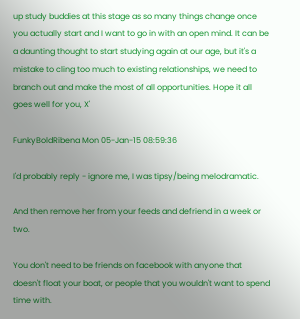up study buddies at this stage as so many things change once you actually start and I want to go in with an open mind. It can be a daunting thought to start studying again at our age, but it's a mistake to cling too much to existing relationships, we need to branch out and make the most of all opportunities. Hope it all goes well for you, X'

FunkyBoldRibena Mon 05-Jan-15 08:59:36

I'd probably reply - ignore me, I was tipsy/being melodramatic.

And then remove her from your feeds and defriend in a week or two.

You don't need to be friends on facebook with anyone that doesn't float your boat, or people that you wouldn't want to spend time with.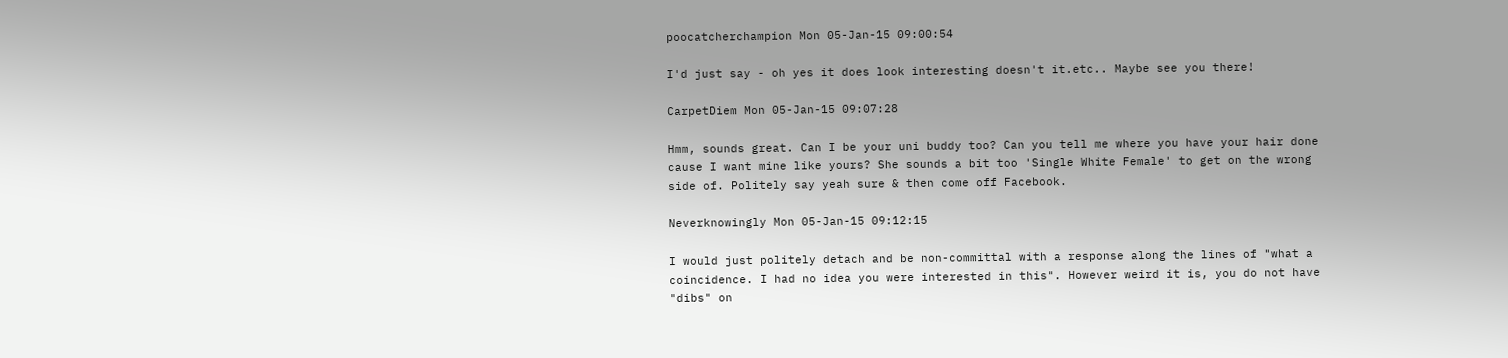poocatcherchampion Mon 05-Jan-15 09:00:54

I'd just say - oh yes it does look interesting doesn't it.etc.. Maybe see you there!

CarpetDiem Mon 05-Jan-15 09:07:28

Hmm, sounds great. Can I be your uni buddy too? Can you tell me where you have your hair done cause I want mine like yours? She sounds a bit too 'Single White Female' to get on the wrong side of. Politely say yeah sure & then come off Facebook.

Neverknowingly Mon 05-Jan-15 09:12:15

I would just politely detach and be non-committal with a response along the lines of "what a coincidence. I had no idea you were interested in this". However weird it is, you do not have "dibs" on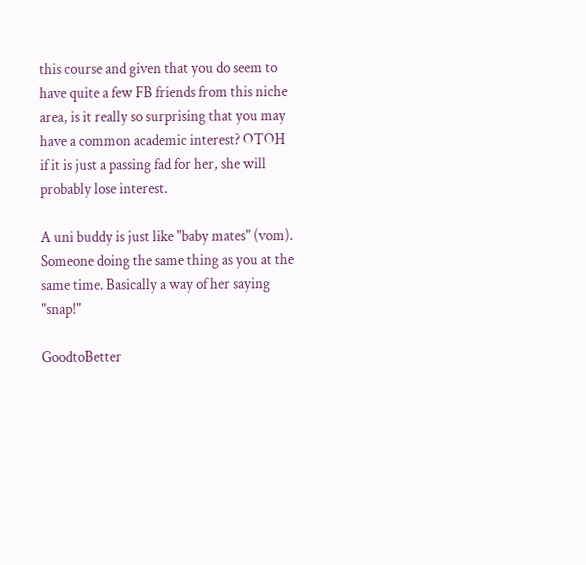this course and given that you do seem to have quite a few FB friends from this niche area, is it really so surprising that you may have a common academic interest? OTOH if it is just a passing fad for her, she will probably lose interest.

A uni buddy is just like "baby mates" (vom). Someone doing the same thing as you at the same time. Basically a way of her saying "snap!"

GoodtoBetter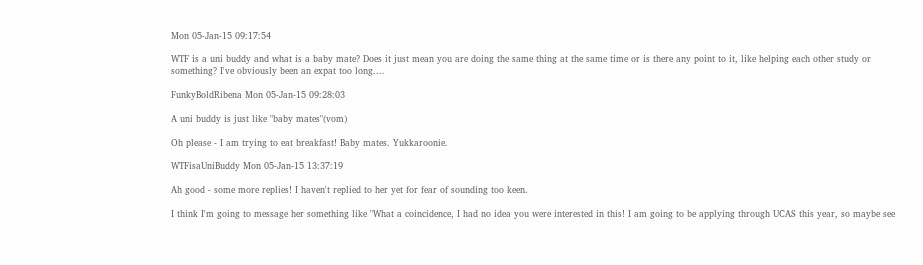Mon 05-Jan-15 09:17:54

WTF is a uni buddy and what is a baby mate? Does it just mean you are doing the same thing at the same time or is there any point to it, like helping each other study or something? I've obviously been an expat too long....

FunkyBoldRibena Mon 05-Jan-15 09:28:03

A uni buddy is just like "baby mates"(vom)

Oh please - I am trying to eat breakfast! Baby mates. Yukkaroonie.

WTFisaUniBuddy Mon 05-Jan-15 13:37:19

Ah good - some more replies! I haven't replied to her yet for fear of sounding too keen.

I think I'm going to message her something like "What a coincidence, I had no idea you were interested in this! I am going to be applying through UCAS this year, so maybe see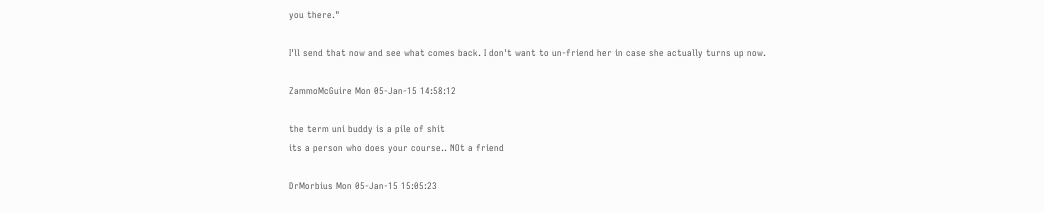you there."

I'll send that now and see what comes back. I don't want to un-friend her in case she actually turns up now.

ZammoMcGuire Mon 05-Jan-15 14:58:12

the term uni buddy is a pile of shit
its a person who does your course.. NOt a friend

DrMorbius Mon 05-Jan-15 15:05:23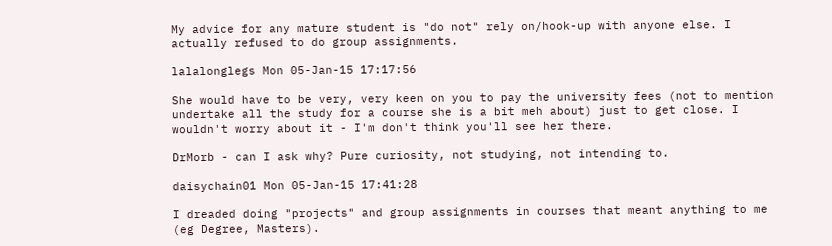My advice for any mature student is "do not" rely on/hook-up with anyone else. I actually refused to do group assignments.

lalalonglegs Mon 05-Jan-15 17:17:56

She would have to be very, very keen on you to pay the university fees (not to mention undertake all the study for a course she is a bit meh about) just to get close. I wouldn't worry about it - I'm don't think you'll see her there.

DrMorb - can I ask why? Pure curiosity, not studying, not intending to.

daisychain01 Mon 05-Jan-15 17:41:28

I dreaded doing "projects" and group assignments in courses that meant anything to me (eg Degree, Masters).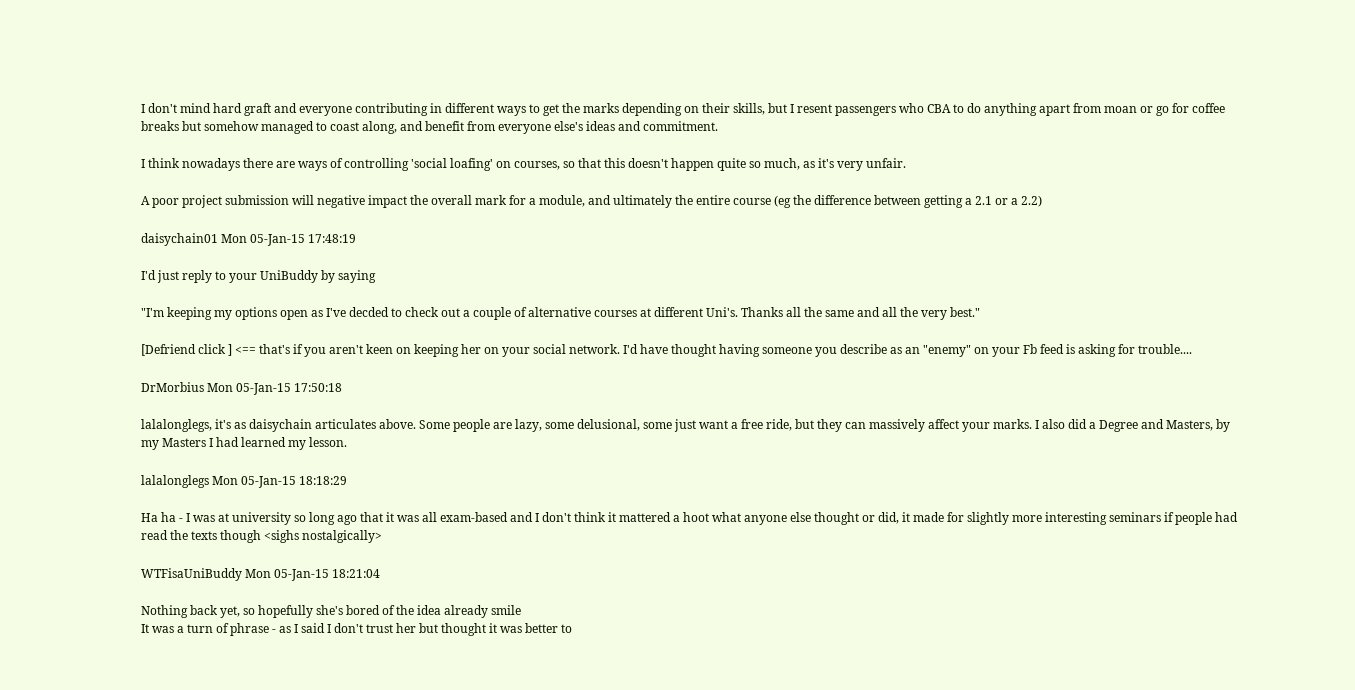I don't mind hard graft and everyone contributing in different ways to get the marks depending on their skills, but I resent passengers who CBA to do anything apart from moan or go for coffee breaks but somehow managed to coast along, and benefit from everyone else's ideas and commitment.

I think nowadays there are ways of controlling 'social loafing' on courses, so that this doesn't happen quite so much, as it's very unfair.

A poor project submission will negative impact the overall mark for a module, and ultimately the entire course (eg the difference between getting a 2.1 or a 2.2)

daisychain01 Mon 05-Jan-15 17:48:19

I'd just reply to your UniBuddy by saying

"I'm keeping my options open as I've decded to check out a couple of alternative courses at different Uni's. Thanks all the same and all the very best."

[Defriend click ] <== that's if you aren't keen on keeping her on your social network. I'd have thought having someone you describe as an "enemy" on your Fb feed is asking for trouble....

DrMorbius Mon 05-Jan-15 17:50:18

lalalonglegs, it's as daisychain articulates above. Some people are lazy, some delusional, some just want a free ride, but they can massively affect your marks. I also did a Degree and Masters, by my Masters I had learned my lesson.

lalalonglegs Mon 05-Jan-15 18:18:29

Ha ha - I was at university so long ago that it was all exam-based and I don't think it mattered a hoot what anyone else thought or did, it made for slightly more interesting seminars if people had read the texts though <sighs nostalgically>

WTFisaUniBuddy Mon 05-Jan-15 18:21:04

Nothing back yet, so hopefully she's bored of the idea already smile
It was a turn of phrase - as I said I don't trust her but thought it was better to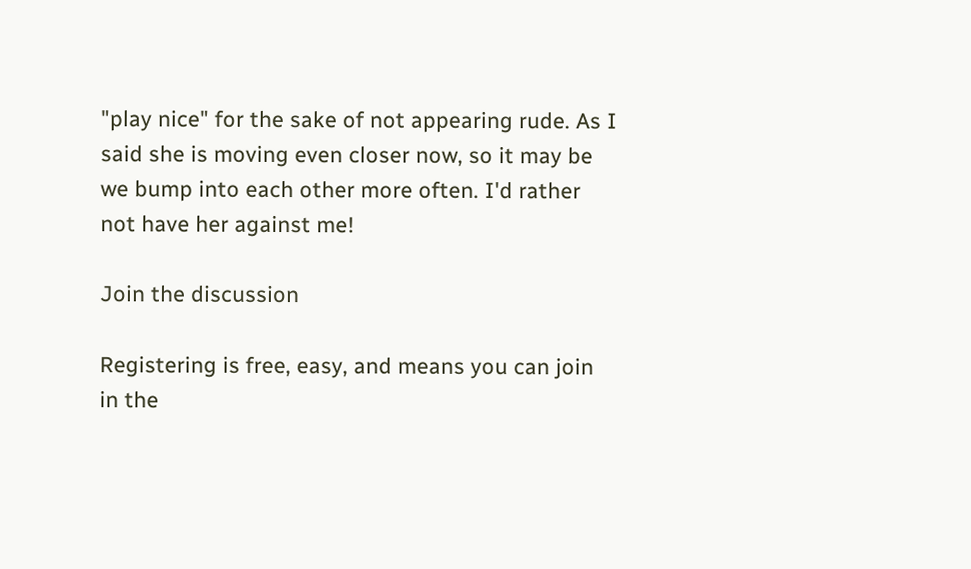"play nice" for the sake of not appearing rude. As I said she is moving even closer now, so it may be we bump into each other more often. I'd rather not have her against me!

Join the discussion

Registering is free, easy, and means you can join in the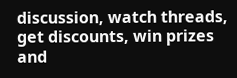discussion, watch threads, get discounts, win prizes and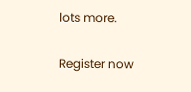lots more.

Register now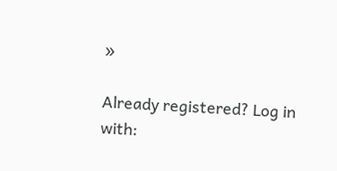»

Already registered? Log in with: